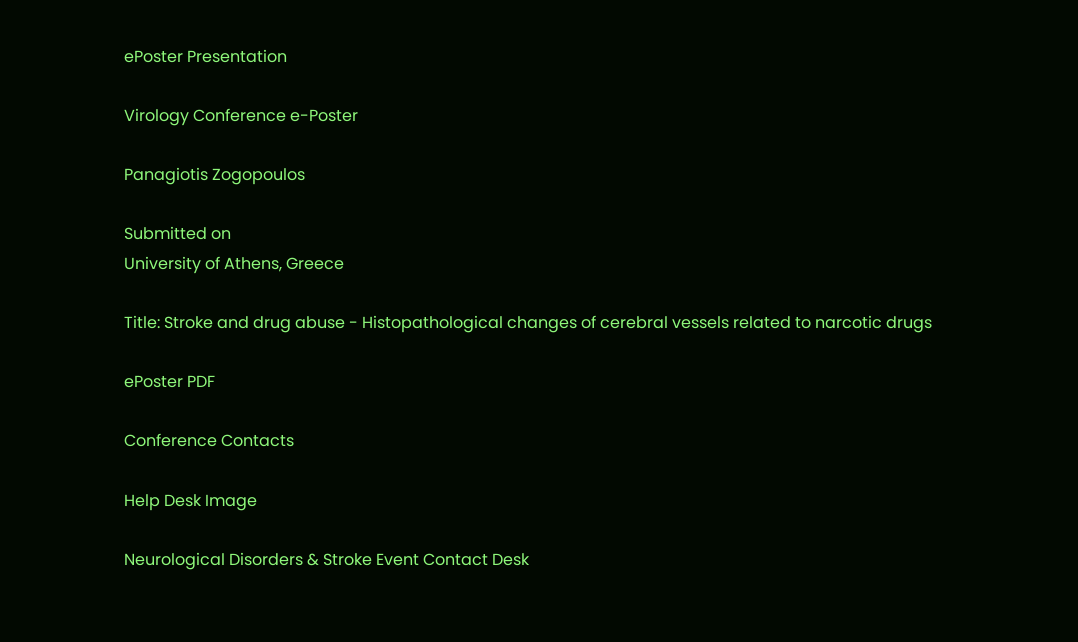ePoster Presentation

Virology Conference e-Poster

Panagiotis Zogopoulos

Submitted on
University of Athens, Greece

Title: Stroke and drug abuse - Histopathological changes of cerebral vessels related to narcotic drugs

ePoster PDF

Conference Contacts

Help Desk Image

Neurological Disorders & Stroke Event Contact Desk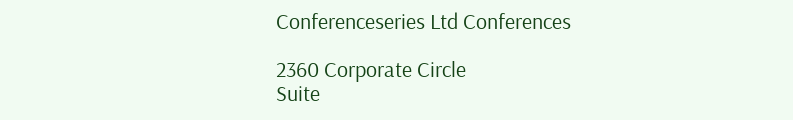Conferenceseries Ltd Conferences

2360 Corporate Circle
Suite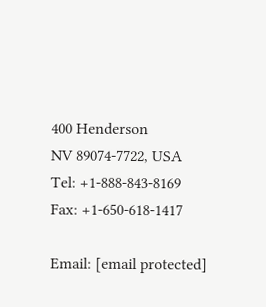400 Henderson
NV 89074-7722, USA
Tel: +1-888-843-8169
Fax: +1-650-618-1417

Email: [email protected]